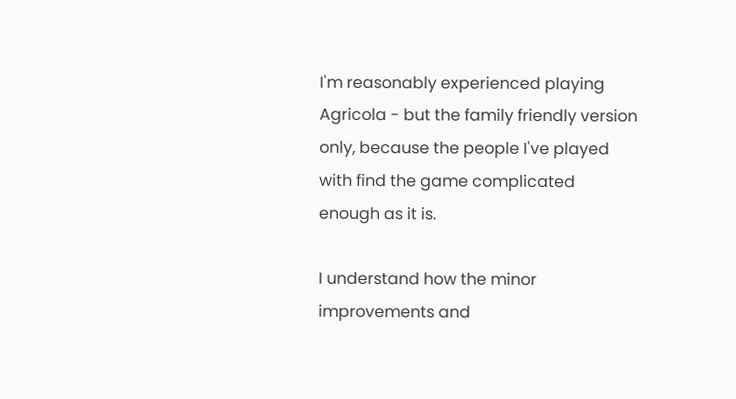I'm reasonably experienced playing Agricola - but the family friendly version only, because the people I've played with find the game complicated enough as it is.

I understand how the minor improvements and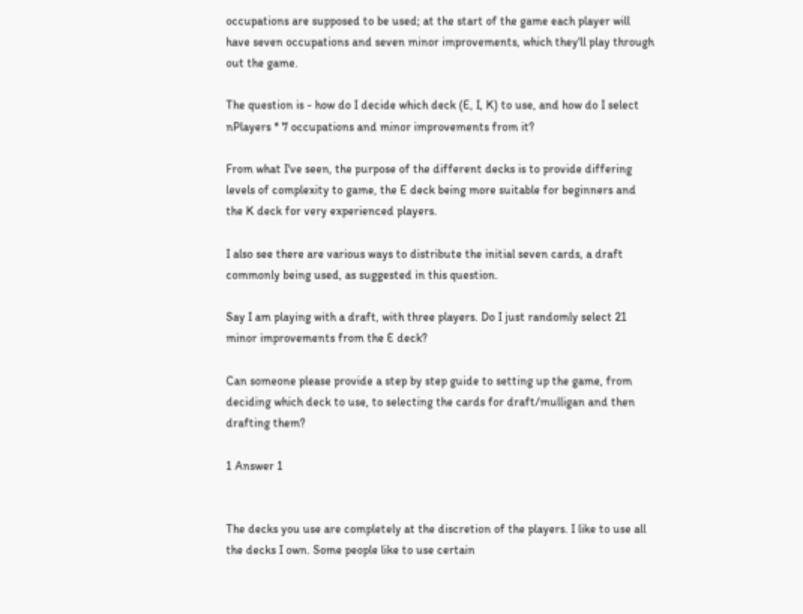occupations are supposed to be used; at the start of the game each player will have seven occupations and seven minor improvements, which they'll play through out the game.

The question is - how do I decide which deck (E, I, K) to use, and how do I select nPlayers * 7 occupations and minor improvements from it?

From what I've seen, the purpose of the different decks is to provide differing levels of complexity to game, the E deck being more suitable for beginners and the K deck for very experienced players.

I also see there are various ways to distribute the initial seven cards, a draft commonly being used, as suggested in this question.

Say I am playing with a draft, with three players. Do I just randomly select 21 minor improvements from the E deck?

Can someone please provide a step by step guide to setting up the game, from deciding which deck to use, to selecting the cards for draft/mulligan and then drafting them?

1 Answer 1


The decks you use are completely at the discretion of the players. I like to use all the decks I own. Some people like to use certain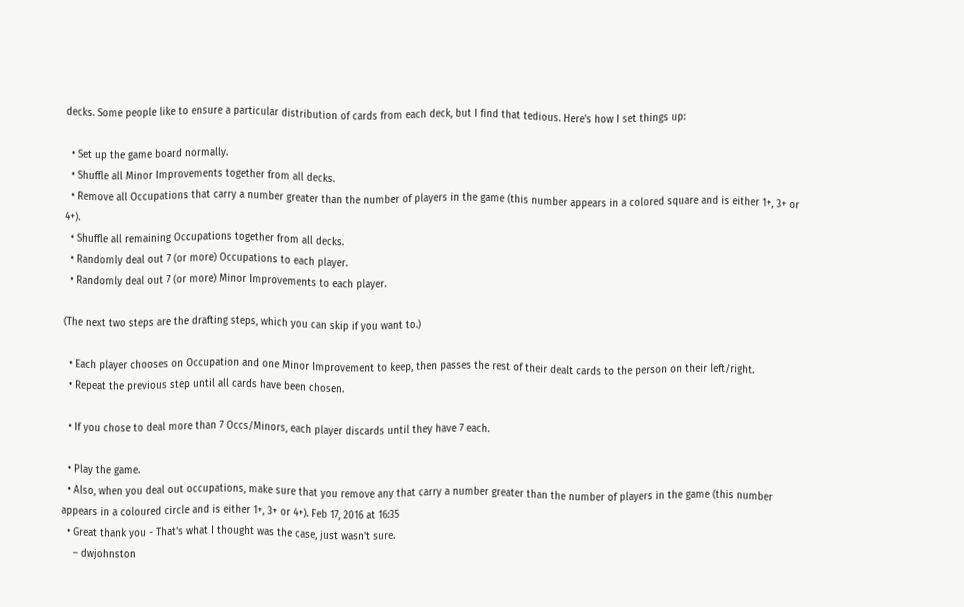decks. Some people like to ensure a particular distribution of cards from each deck, but I find that tedious. Here's how I set things up:

  • Set up the game board normally.
  • Shuffle all Minor Improvements together from all decks.
  • Remove all Occupations that carry a number greater than the number of players in the game (this number appears in a colored square and is either 1+, 3+ or 4+).
  • Shuffle all remaining Occupations together from all decks.
  • Randomly deal out 7 (or more) Occupations to each player.
  • Randomly deal out 7 (or more) Minor Improvements to each player.

(The next two steps are the drafting steps, which you can skip if you want to.)

  • Each player chooses on Occupation and one Minor Improvement to keep, then passes the rest of their dealt cards to the person on their left/right.
  • Repeat the previous step until all cards have been chosen.

  • If you chose to deal more than 7 Occs/Minors, each player discards until they have 7 each.

  • Play the game.
  • Also, when you deal out occupations, make sure that you remove any that carry a number greater than the number of players in the game (this number appears in a coloured circle and is either 1+, 3+ or 4+). Feb 17, 2016 at 16:35
  • Great thank you - That's what I thought was the case, just wasn't sure.
    – dwjohnston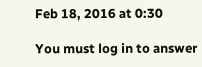Feb 18, 2016 at 0:30

You must log in to answer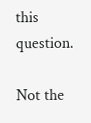this question.

Not the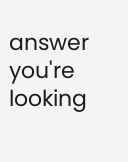answer you're looking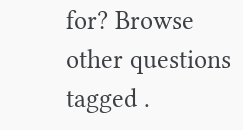for? Browse other questions tagged .